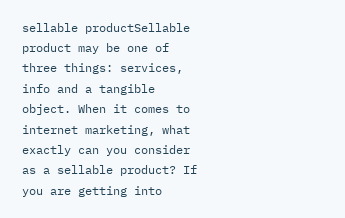sellable productSellable product may be one of three things: services, info and a tangible object. When it comes to internet marketing, what exactly can you consider as a sellable product? If you are getting into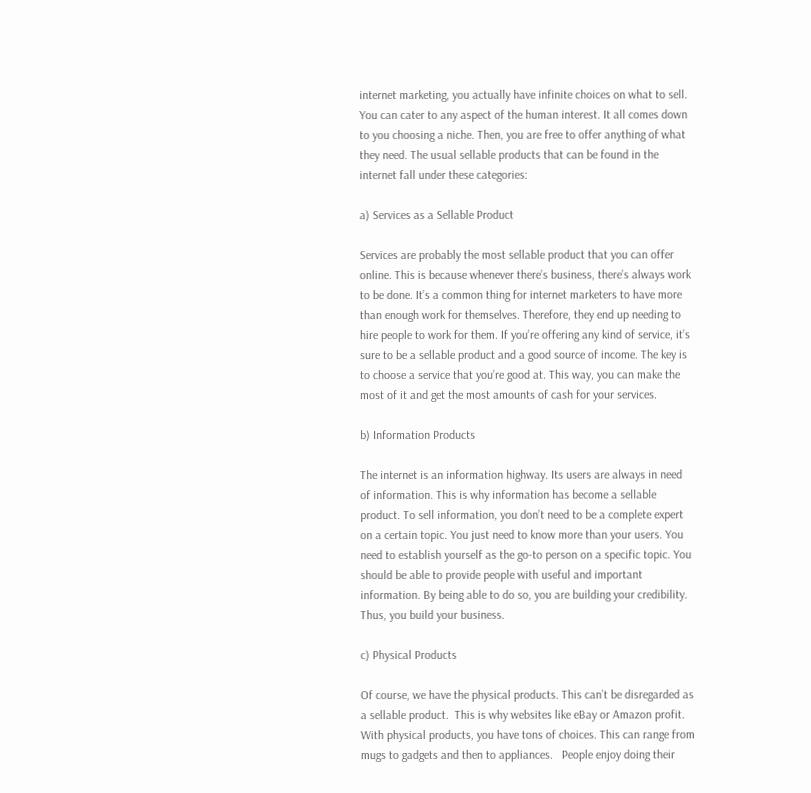internet marketing, you actually have infinite choices on what to sell. You can cater to any aspect of the human interest. It all comes down to you choosing a niche. Then, you are free to offer anything of what they need. The usual sellable products that can be found in the internet fall under these categories:

a) Services as a Sellable Product

Services are probably the most sellable product that you can offer online. This is because whenever there’s business, there’s always work to be done. It’s a common thing for internet marketers to have more than enough work for themselves. Therefore, they end up needing to hire people to work for them. If you’re offering any kind of service, it’s sure to be a sellable product and a good source of income. The key is to choose a service that you’re good at. This way, you can make the most of it and get the most amounts of cash for your services.

b) Information Products

The internet is an information highway. Its users are always in need of information. This is why information has become a sellable product. To sell information, you don’t need to be a complete expert on a certain topic. You just need to know more than your users. You need to establish yourself as the go-to person on a specific topic. You should be able to provide people with useful and important information. By being able to do so, you are building your credibility. Thus, you build your business.

c) Physical Products

Of course, we have the physical products. This can’t be disregarded as a sellable product.  This is why websites like eBay or Amazon profit. With physical products, you have tons of choices. This can range from mugs to gadgets and then to appliances.   People enjoy doing their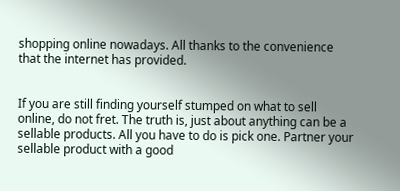shopping online nowadays. All thanks to the convenience that the internet has provided.


If you are still finding yourself stumped on what to sell online, do not fret. The truth is, just about anything can be a sellable products. All you have to do is pick one. Partner your sellable product with a good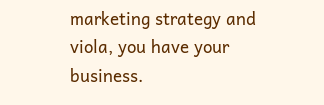marketing strategy and viola, you have your business.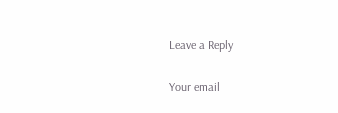Leave a Reply

Your email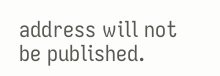address will not be published.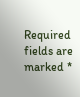Required fields are marked *